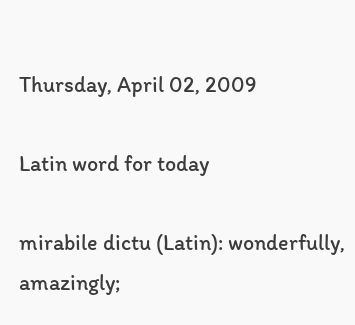Thursday, April 02, 2009

Latin word for today

mirabile dictu (Latin): wonderfully, amazingly;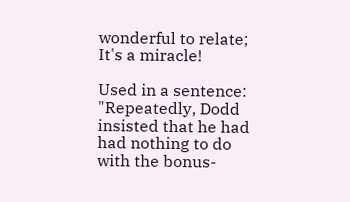wonderful to relate; It's a miracle!

Used in a sentence:
"Repeatedly, Dodd insisted that he had had nothing to do with the bonus-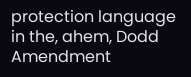protection language in the, ahem, Dodd Amendment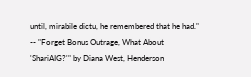until, mirabile dictu, he remembered that he had." -- "Forget Bonus Outrage, What About 'ShariAIG?'" by Diana West, Henderson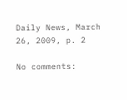Daily News, March 26, 2009, p. 2

No comments: